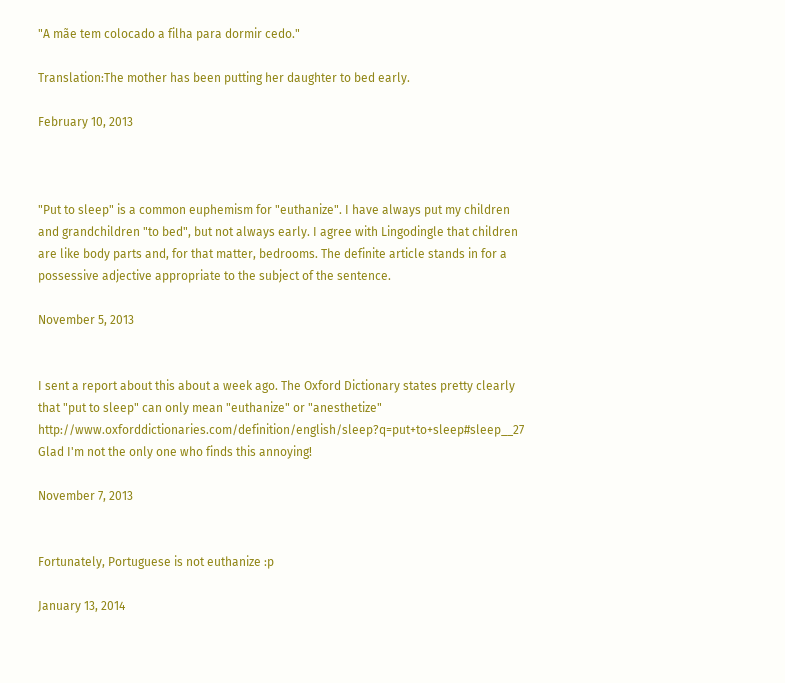"A mãe tem colocado a filha para dormir cedo."

Translation:The mother has been putting her daughter to bed early.

February 10, 2013



"Put to sleep" is a common euphemism for "euthanize". I have always put my children and grandchildren "to bed", but not always early. I agree with Lingodingle that children are like body parts and, for that matter, bedrooms. The definite article stands in for a possessive adjective appropriate to the subject of the sentence.

November 5, 2013


I sent a report about this about a week ago. The Oxford Dictionary states pretty clearly that "put to sleep" can only mean "euthanize" or "anesthetize" http://www.oxforddictionaries.com/definition/english/sleep?q=put+to+sleep#sleep__27 Glad I'm not the only one who finds this annoying!

November 7, 2013


Fortunately, Portuguese is not euthanize :p

January 13, 2014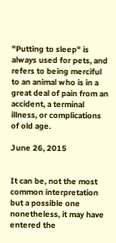"Putting to sleep" is always used for pets, and refers to being merciful to an animal who is in a great deal of pain from an accident, a terminal illness, or complications of old age.

June 26, 2015


It can be, not the most common interpretation but a possible one nonetheless, it may have entered the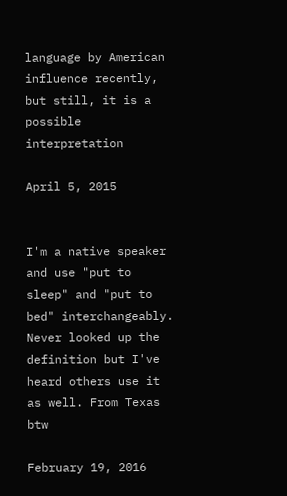language by American influence recently, but still, it is a possible interpretation

April 5, 2015


I'm a native speaker and use "put to sleep" and "put to bed" interchangeably. Never looked up the definition but I've heard others use it as well. From Texas btw

February 19, 2016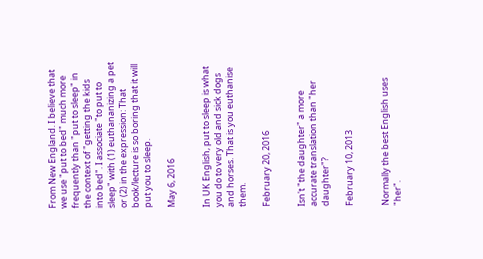From New England. I believe that we use "put to bed" much more frequently than "put to sleep" in the context of "getting the kids into bed". I associate "to put to sleep" with (1) euthananizing a pet or (2) in the expression: That book/lecture is so boring that it will put you to sleep.

May 6, 2016


In UK English, put to sleep is what you do to very old and sick dogs and horses. That is you euthanise them.

February 20, 2016


Isn't "the daughter" a more accurate translation than "her daughter"?

February 10, 2013


Normally the best English uses "her".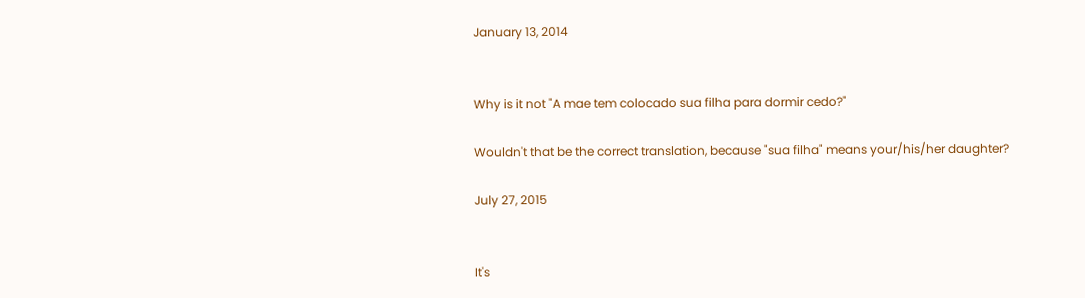January 13, 2014


Why is it not "A mae tem colocado sua filha para dormir cedo?"

Wouldn't that be the correct translation, because "sua filha" means your/his/her daughter?

July 27, 2015


It's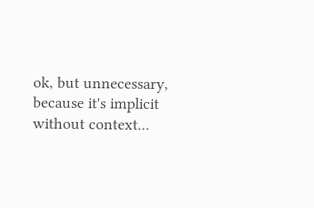ok, but unnecessary, because it's implicit without context...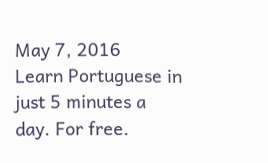May 7, 2016
Learn Portuguese in just 5 minutes a day. For free.